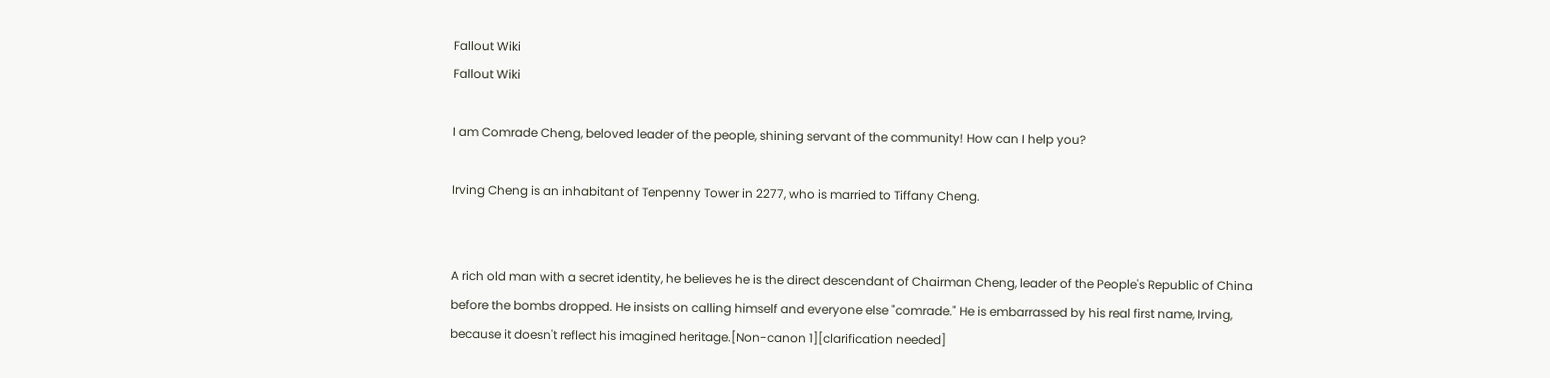Fallout Wiki
Fallout Wiki

I am Comrade Cheng, beloved leader of the people, shining servant of the community! How can I help you?

Irving Cheng is an inhabitant of Tenpenny Tower in 2277, who is married to Tiffany Cheng.


A rich old man with a secret identity, he believes he is the direct descendant of Chairman Cheng, leader of the People's Republic of China before the bombs dropped. He insists on calling himself and everyone else "comrade." He is embarrassed by his real first name, Irving, because it doesn't reflect his imagined heritage.[Non-canon 1][clarification needed]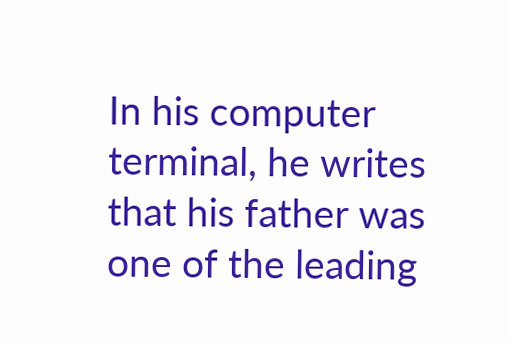In his computer terminal, he writes that his father was one of the leading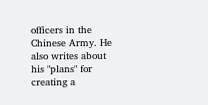officers in the Chinese Army. He also writes about his "plans" for creating a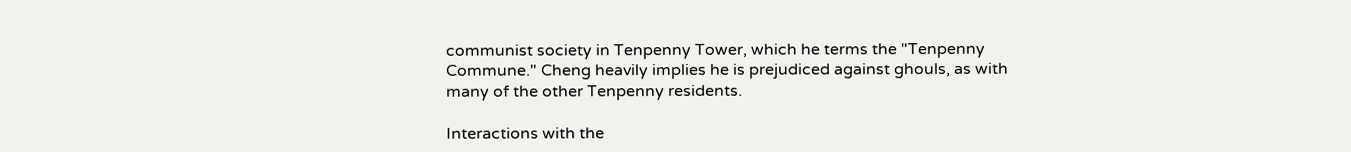communist society in Tenpenny Tower, which he terms the "Tenpenny Commune." Cheng heavily implies he is prejudiced against ghouls, as with many of the other Tenpenny residents.

Interactions with the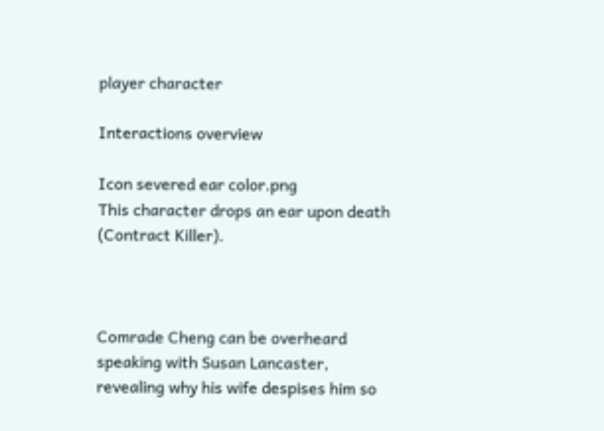player character

Interactions overview

Icon severed ear color.png
This character drops an ear upon death (Contract Killer).



Comrade Cheng can be overheard speaking with Susan Lancaster, revealing why his wife despises him so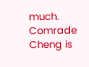much. Comrade Cheng is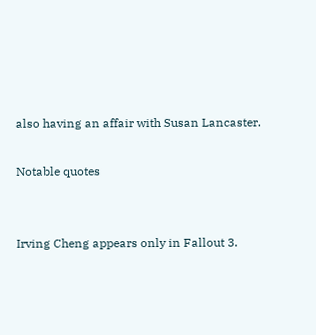also having an affair with Susan Lancaster.

Notable quotes


Irving Cheng appears only in Fallout 3.